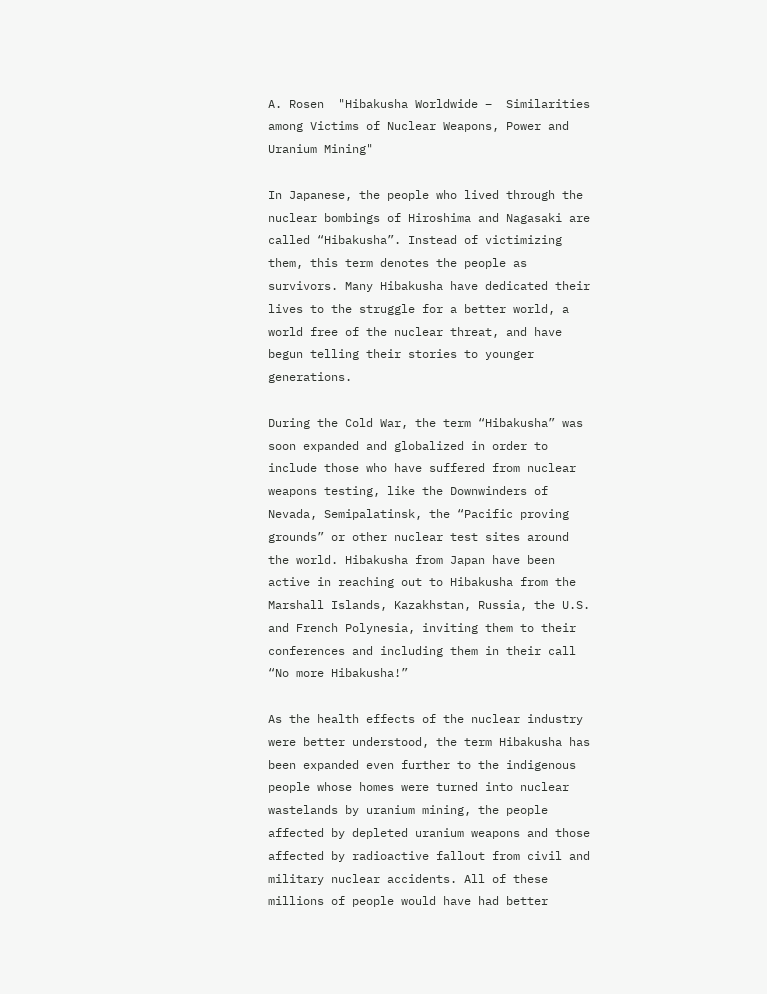A. Rosen  "Hibakusha Worldwide –  Similarities among Victims of Nuclear Weapons, Power and Uranium Mining"

In Japanese, the people who lived through the nuclear bombings of Hiroshima and Nagasaki are called “Hibakusha”. Instead of victimizing them, this term denotes the people as survivors. Many Hibakusha have dedicated their lives to the struggle for a better world, a world free of the nuclear threat, and have begun telling their stories to younger generations.

During the Cold War, the term “Hibakusha” was soon expanded and globalized in order to include those who have suffered from nuclear weapons testing, like the Downwinders of Nevada, Semipalatinsk, the “Pacific proving grounds” or other nuclear test sites around the world. Hibakusha from Japan have been active in reaching out to Hibakusha from the Marshall Islands, Kazakhstan, Russia, the U.S. and French Polynesia, inviting them to their conferences and including them in their call “No more Hibakusha!”

As the health effects of the nuclear industry were better understood, the term Hibakusha has been expanded even further to the indigenous people whose homes were turned into nuclear wastelands by uranium mining, the people affected by depleted uranium weapons and those affected by radioactive fallout from civil and military nuclear accidents. All of these millions of people would have had better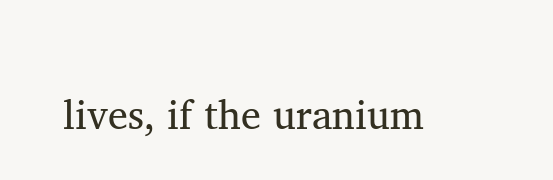lives, if the uranium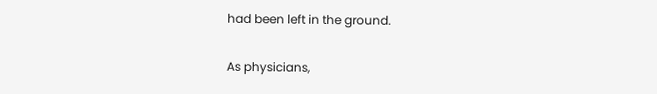had been left in the ground.

As physicians,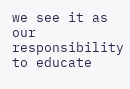we see it as our responsibility to educate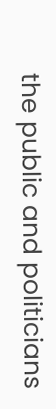the public and politicians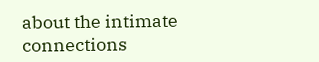about the intimate connections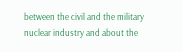between the civil and the military nuclear industry and about the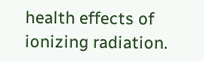health effects of ionizing radiation.